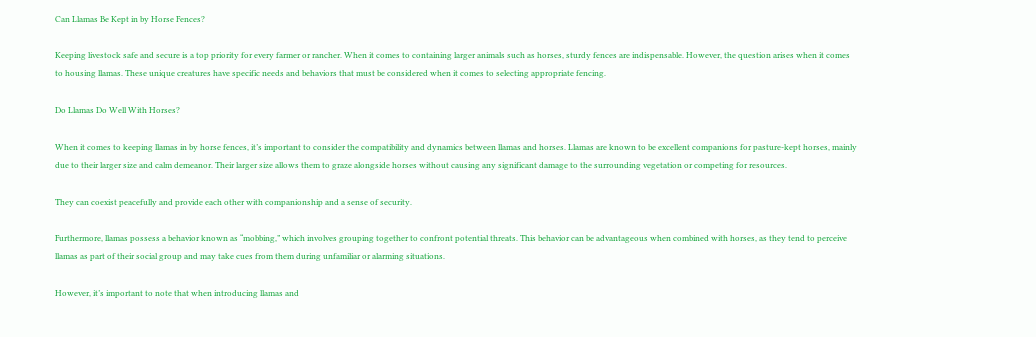Can Llamas Be Kept in by Horse Fences?

Keeping livestock safe and secure is a top priority for every farmer or rancher. When it comes to containing larger animals such as horses, sturdy fences are indispensable. However, the question arises when it comes to housing llamas. These unique creatures have specific needs and behaviors that must be considered when it comes to selecting appropriate fencing.

Do Llamas Do Well With Horses?

When it comes to keeping llamas in by horse fences, it’s important to consider the compatibility and dynamics between llamas and horses. Llamas are known to be excellent companions for pasture-kept horses, mainly due to their larger size and calm demeanor. Their larger size allows them to graze alongside horses without causing any significant damage to the surrounding vegetation or competing for resources.

They can coexist peacefully and provide each other with companionship and a sense of security.

Furthermore, llamas possess a behavior known as “mobbing,” which involves grouping together to confront potential threats. This behavior can be advantageous when combined with horses, as they tend to perceive llamas as part of their social group and may take cues from them during unfamiliar or alarming situations.

However, it’s important to note that when introducing llamas and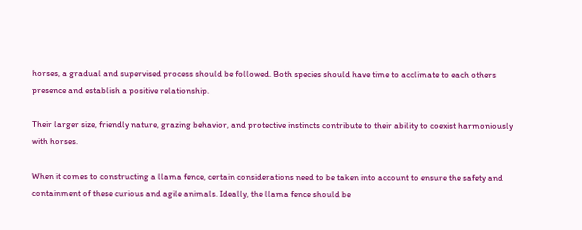horses, a gradual and supervised process should be followed. Both species should have time to acclimate to each others presence and establish a positive relationship.

Their larger size, friendly nature, grazing behavior, and protective instincts contribute to their ability to coexist harmoniously with horses.

When it comes to constructing a llama fence, certain considerations need to be taken into account to ensure the safety and containment of these curious and agile animals. Ideally, the llama fence should be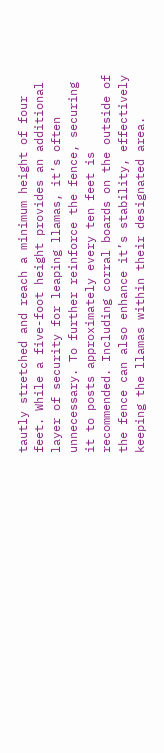tautly stretched and reach a minimum height of four feet. While a five-foot height provides an additional layer of security for leaping llamas, it’s often unnecessary. To further reinforce the fence, securing it to posts approximately every ten feet is recommended. Including corral boards on the outside of the fence can also enhance it’s stability, effectively keeping the llamas within their designated area.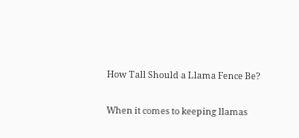How Tall Should a Llama Fence Be?

When it comes to keeping llamas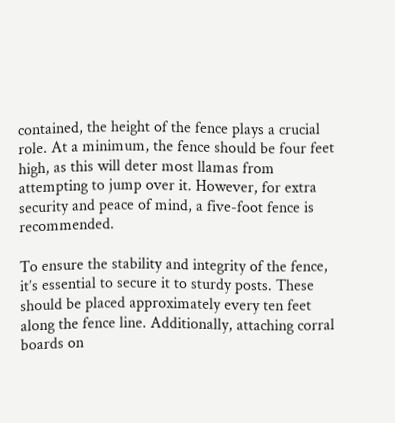contained, the height of the fence plays a crucial role. At a minimum, the fence should be four feet high, as this will deter most llamas from attempting to jump over it. However, for extra security and peace of mind, a five-foot fence is recommended.

To ensure the stability and integrity of the fence, it’s essential to secure it to sturdy posts. These should be placed approximately every ten feet along the fence line. Additionally, attaching corral boards on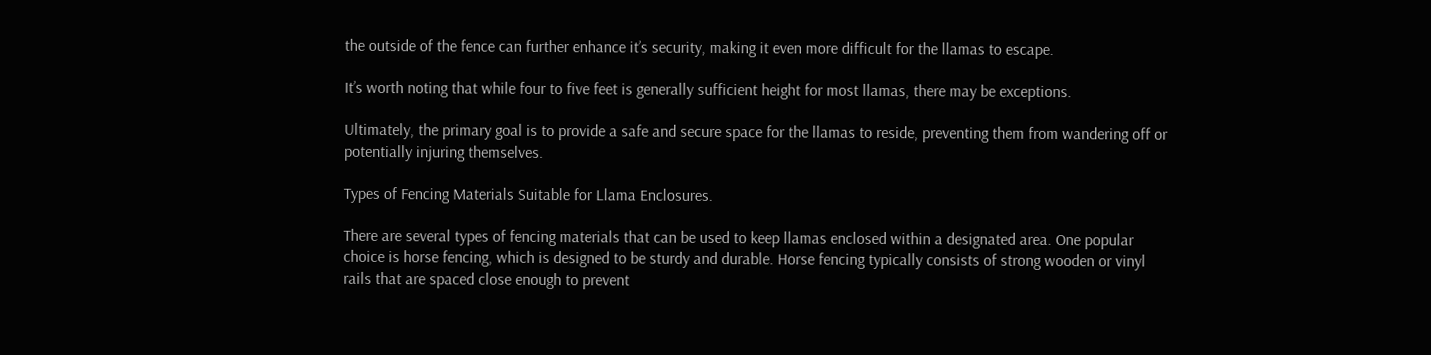the outside of the fence can further enhance it’s security, making it even more difficult for the llamas to escape.

It’s worth noting that while four to five feet is generally sufficient height for most llamas, there may be exceptions.

Ultimately, the primary goal is to provide a safe and secure space for the llamas to reside, preventing them from wandering off or potentially injuring themselves.

Types of Fencing Materials Suitable for Llama Enclosures.

There are several types of fencing materials that can be used to keep llamas enclosed within a designated area. One popular choice is horse fencing, which is designed to be sturdy and durable. Horse fencing typically consists of strong wooden or vinyl rails that are spaced close enough to prevent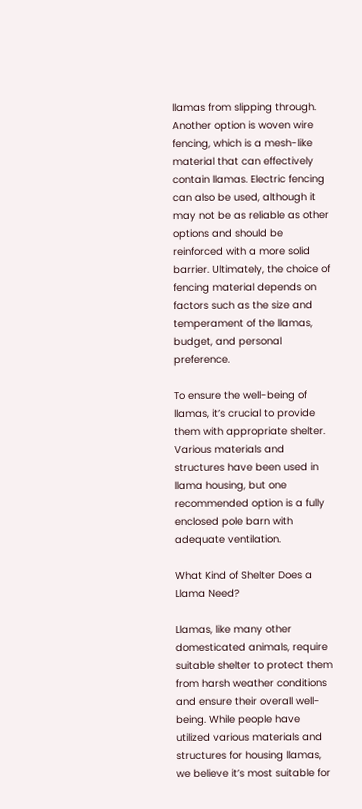llamas from slipping through. Another option is woven wire fencing, which is a mesh-like material that can effectively contain llamas. Electric fencing can also be used, although it may not be as reliable as other options and should be reinforced with a more solid barrier. Ultimately, the choice of fencing material depends on factors such as the size and temperament of the llamas, budget, and personal preference.

To ensure the well-being of llamas, it’s crucial to provide them with appropriate shelter. Various materials and structures have been used in llama housing, but one recommended option is a fully enclosed pole barn with adequate ventilation.

What Kind of Shelter Does a Llama Need?

Llamas, like many other domesticated animals, require suitable shelter to protect them from harsh weather conditions and ensure their overall well-being. While people have utilized various materials and structures for housing llamas, we believe it’s most suitable for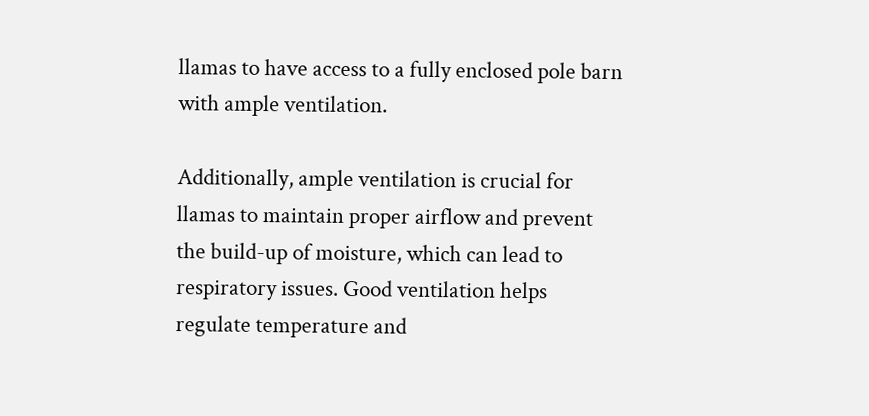llamas to have access to a fully enclosed pole barn with ample ventilation.

Additionally, ample ventilation is crucial for llamas to maintain proper airflow and prevent the build-up of moisture, which can lead to respiratory issues. Good ventilation helps regulate temperature and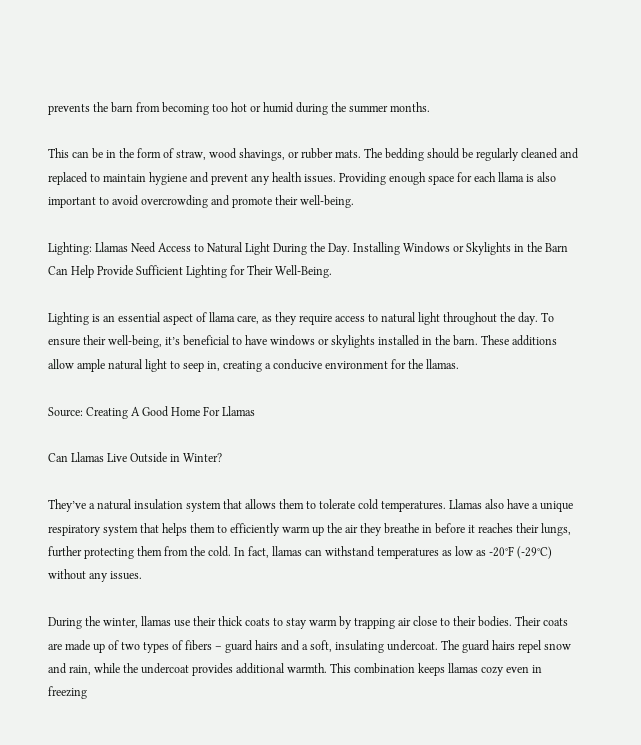prevents the barn from becoming too hot or humid during the summer months.

This can be in the form of straw, wood shavings, or rubber mats. The bedding should be regularly cleaned and replaced to maintain hygiene and prevent any health issues. Providing enough space for each llama is also important to avoid overcrowding and promote their well-being.

Lighting: Llamas Need Access to Natural Light During the Day. Installing Windows or Skylights in the Barn Can Help Provide Sufficient Lighting for Their Well-Being.

Lighting is an essential aspect of llama care, as they require access to natural light throughout the day. To ensure their well-being, it’s beneficial to have windows or skylights installed in the barn. These additions allow ample natural light to seep in, creating a conducive environment for the llamas.

Source: Creating A Good Home For Llamas

Can Llamas Live Outside in Winter?

They’ve a natural insulation system that allows them to tolerate cold temperatures. Llamas also have a unique respiratory system that helps them to efficiently warm up the air they breathe in before it reaches their lungs, further protecting them from the cold. In fact, llamas can withstand temperatures as low as -20°F (-29°C) without any issues.

During the winter, llamas use their thick coats to stay warm by trapping air close to their bodies. Their coats are made up of two types of fibers – guard hairs and a soft, insulating undercoat. The guard hairs repel snow and rain, while the undercoat provides additional warmth. This combination keeps llamas cozy even in freezing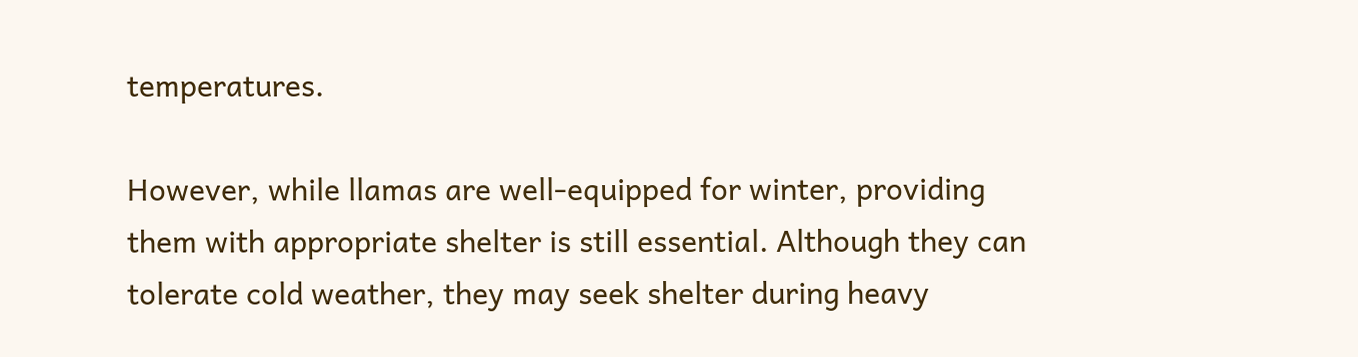temperatures.

However, while llamas are well-equipped for winter, providing them with appropriate shelter is still essential. Although they can tolerate cold weather, they may seek shelter during heavy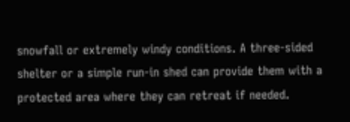snowfall or extremely windy conditions. A three-sided shelter or a simple run-in shed can provide them with a protected area where they can retreat if needed.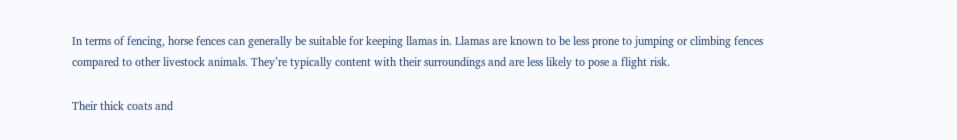In terms of fencing, horse fences can generally be suitable for keeping llamas in. Llamas are known to be less prone to jumping or climbing fences compared to other livestock animals. They’re typically content with their surroundings and are less likely to pose a flight risk.

Their thick coats and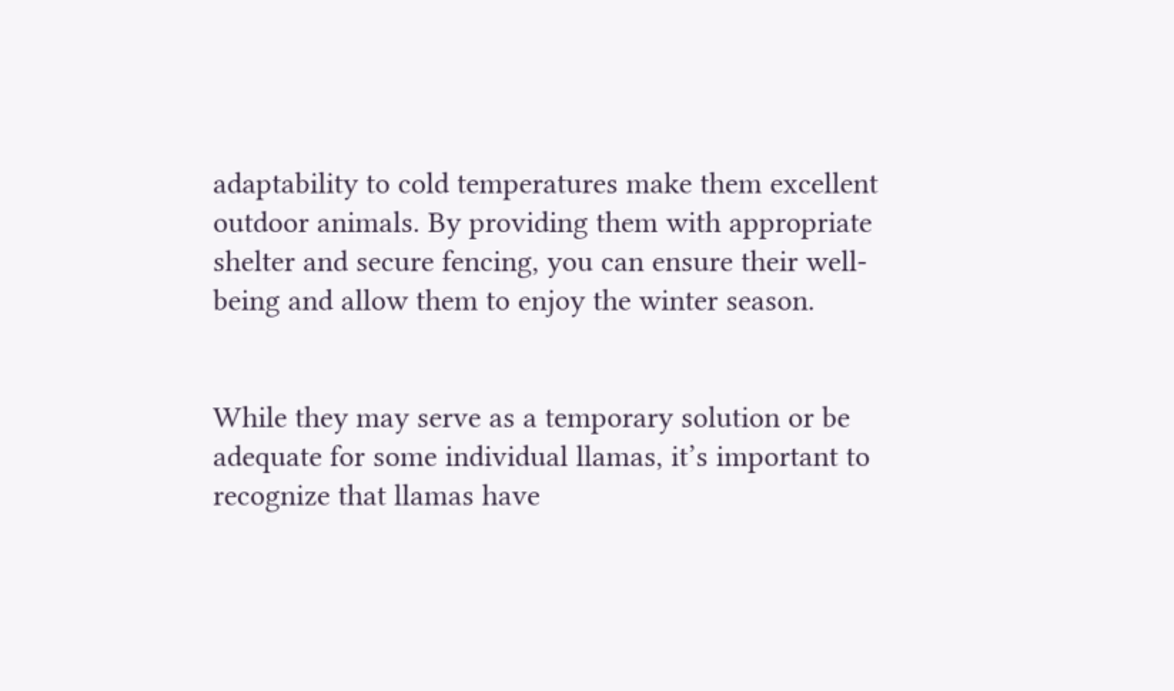adaptability to cold temperatures make them excellent outdoor animals. By providing them with appropriate shelter and secure fencing, you can ensure their well-being and allow them to enjoy the winter season.


While they may serve as a temporary solution or be adequate for some individual llamas, it’s important to recognize that llamas have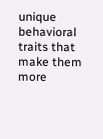unique behavioral traits that make them more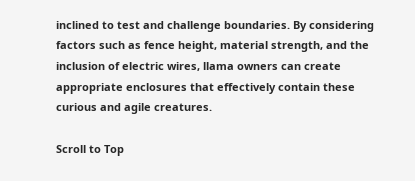inclined to test and challenge boundaries. By considering factors such as fence height, material strength, and the inclusion of electric wires, llama owners can create appropriate enclosures that effectively contain these curious and agile creatures.

Scroll to Top